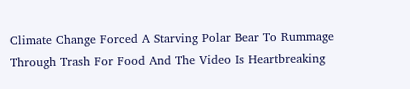Climate Change Forced A Starving Polar Bear To Rummage Through Trash For Food And The Video Is Heartbreaking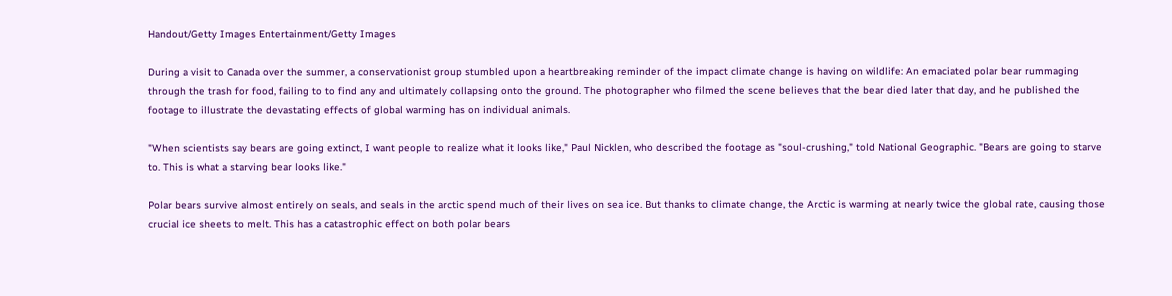Handout/Getty Images Entertainment/Getty Images

During a visit to Canada over the summer, a conservationist group stumbled upon a heartbreaking reminder of the impact climate change is having on wildlife: An emaciated polar bear rummaging through the trash for food, failing to to find any and ultimately collapsing onto the ground. The photographer who filmed the scene believes that the bear died later that day, and he published the footage to illustrate the devastating effects of global warming has on individual animals.

"When scientists say bears are going extinct, I want people to realize what it looks like," Paul Nicklen, who described the footage as "soul-crushing," told National Geographic. "Bears are going to starve to. This is what a starving bear looks like."

Polar bears survive almost entirely on seals, and seals in the arctic spend much of their lives on sea ice. But thanks to climate change, the Arctic is warming at nearly twice the global rate, causing those crucial ice sheets to melt. This has a catastrophic effect on both polar bears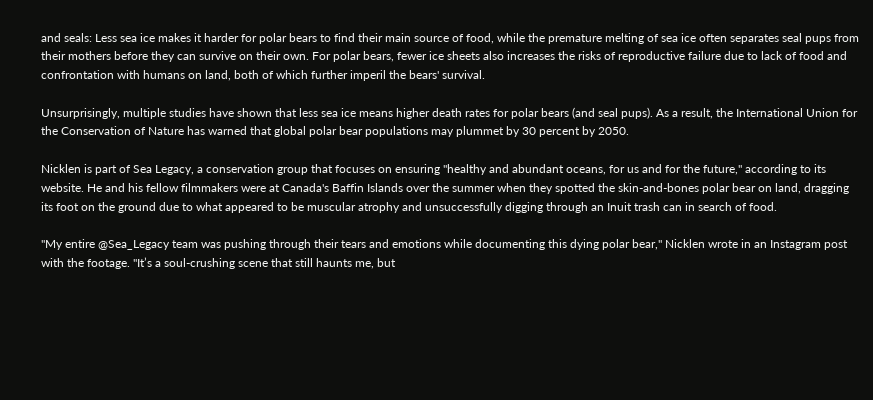and seals: Less sea ice makes it harder for polar bears to find their main source of food, while the premature melting of sea ice often separates seal pups from their mothers before they can survive on their own. For polar bears, fewer ice sheets also increases the risks of reproductive failure due to lack of food and confrontation with humans on land, both of which further imperil the bears' survival.

Unsurprisingly, multiple studies have shown that less sea ice means higher death rates for polar bears (and seal pups). As a result, the International Union for the Conservation of Nature has warned that global polar bear populations may plummet by 30 percent by 2050.

Nicklen is part of Sea Legacy, a conservation group that focuses on ensuring "healthy and abundant oceans, for us and for the future," according to its website. He and his fellow filmmakers were at Canada's Baffin Islands over the summer when they spotted the skin-and-bones polar bear on land, dragging its foot on the ground due to what appeared to be muscular atrophy and unsuccessfully digging through an Inuit trash can in search of food.

"My entire @Sea_Legacy team was pushing through their tears and emotions while documenting this dying polar bear," Nicklen wrote in an Instagram post with the footage. "It’s a soul-crushing scene that still haunts me, but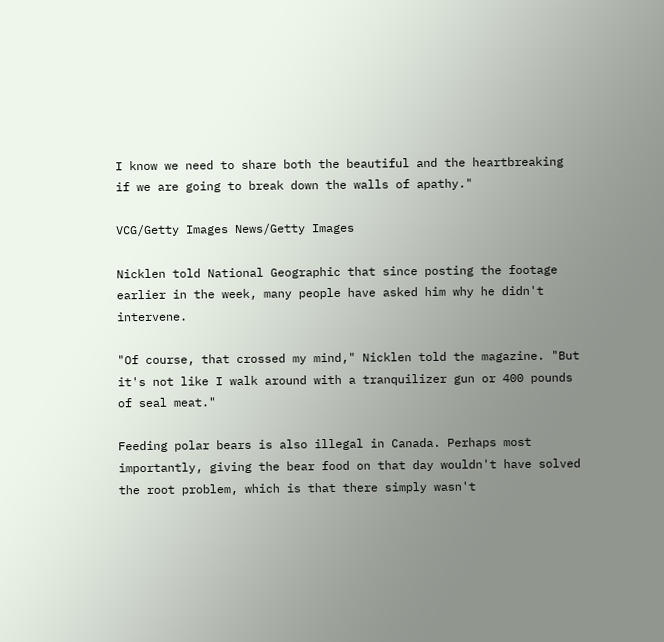I know we need to share both the beautiful and the heartbreaking if we are going to break down the walls of apathy."

VCG/Getty Images News/Getty Images

Nicklen told National Geographic that since posting the footage earlier in the week, many people have asked him why he didn't intervene.

"Of course, that crossed my mind," Nicklen told the magazine. "But it's not like I walk around with a tranquilizer gun or 400 pounds of seal meat."

Feeding polar bears is also illegal in Canada. Perhaps most importantly, giving the bear food on that day wouldn't have solved the root problem, which is that there simply wasn't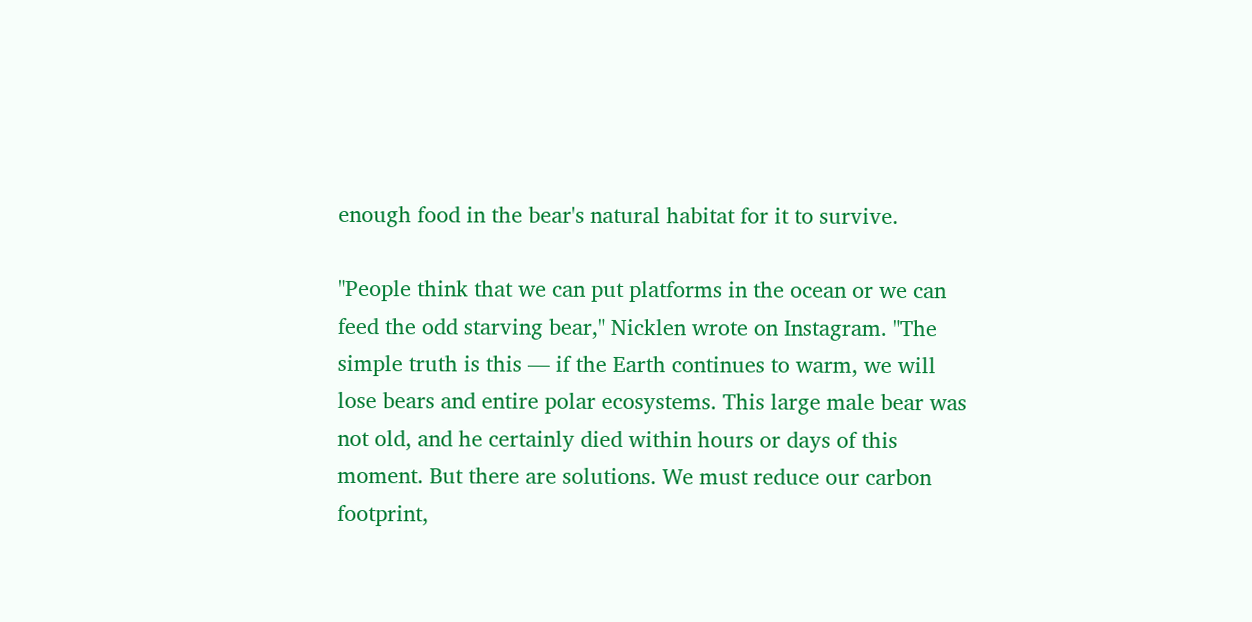enough food in the bear's natural habitat for it to survive.

"People think that we can put platforms in the ocean or we can feed the odd starving bear," Nicklen wrote on Instagram. "The simple truth is this — if the Earth continues to warm, we will lose bears and entire polar ecosystems. This large male bear was not old, and he certainly died within hours or days of this moment. But there are solutions. We must reduce our carbon footprint,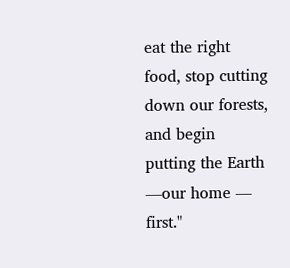eat the right food, stop cutting down our forests, and begin putting the Earth —our home — first."